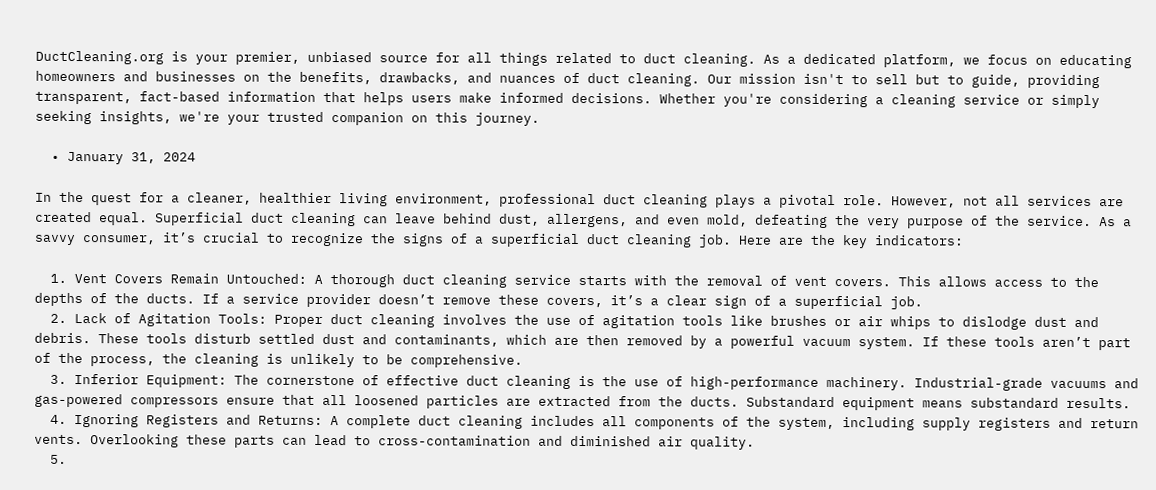DuctCleaning.org is your premier, unbiased source for all things related to duct cleaning. As a dedicated platform, we focus on educating homeowners and businesses on the benefits, drawbacks, and nuances of duct cleaning. Our mission isn't to sell but to guide, providing transparent, fact-based information that helps users make informed decisions. Whether you're considering a cleaning service or simply seeking insights, we're your trusted companion on this journey.

  • January 31, 2024

In the quest for a cleaner, healthier living environment, professional duct cleaning plays a pivotal role. However, not all services are created equal. Superficial duct cleaning can leave behind dust, allergens, and even mold, defeating the very purpose of the service. As a savvy consumer, it’s crucial to recognize the signs of a superficial duct cleaning job. Here are the key indicators:

  1. Vent Covers Remain Untouched: A thorough duct cleaning service starts with the removal of vent covers. This allows access to the depths of the ducts. If a service provider doesn’t remove these covers, it’s a clear sign of a superficial job.
  2. Lack of Agitation Tools: Proper duct cleaning involves the use of agitation tools like brushes or air whips to dislodge dust and debris. These tools disturb settled dust and contaminants, which are then removed by a powerful vacuum system. If these tools aren’t part of the process, the cleaning is unlikely to be comprehensive.
  3. Inferior Equipment: The cornerstone of effective duct cleaning is the use of high-performance machinery. Industrial-grade vacuums and gas-powered compressors ensure that all loosened particles are extracted from the ducts. Substandard equipment means substandard results.
  4. Ignoring Registers and Returns: A complete duct cleaning includes all components of the system, including supply registers and return vents. Overlooking these parts can lead to cross-contamination and diminished air quality.
  5.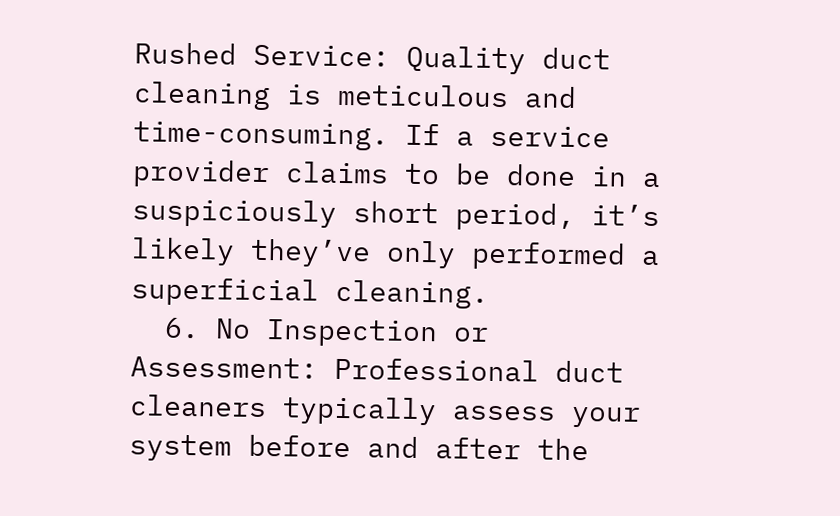Rushed Service: Quality duct cleaning is meticulous and time-consuming. If a service provider claims to be done in a suspiciously short period, it’s likely they’ve only performed a superficial cleaning.
  6. No Inspection or Assessment: Professional duct cleaners typically assess your system before and after the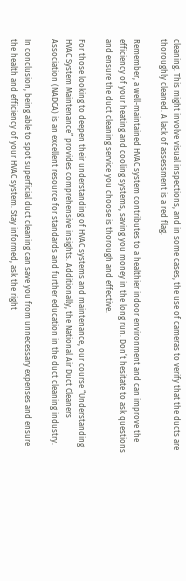cleaning. This might involve visual inspections, and in some cases, the use of cameras to verify that the ducts are thoroughly cleaned. A lack of assessment is a red flag.

Remember, a well-maintained HVAC system contributes to a healthier indoor environment and can improve the efficiency of your heating and cooling systems, saving you money in the long run. Don’t hesitate to ask questions and ensure the duct cleaning service you choose is thorough and effective.

For those looking to deepen their understanding of HVAC systems and maintenance, our course “Understanding HVAC System Maintenance” provides comprehensive insights. Additionally, the National Air Duct Cleaners Association (NADCA) is an excellent resource for standards and further education in the duct cleaning industry.

In conclusion, being able to spot superficial duct cleaning can save you from unnecessary expenses and ensure the health and efficiency of your HVAC system. Stay informed, ask the right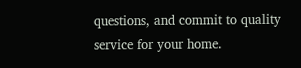questions, and commit to quality service for your home.